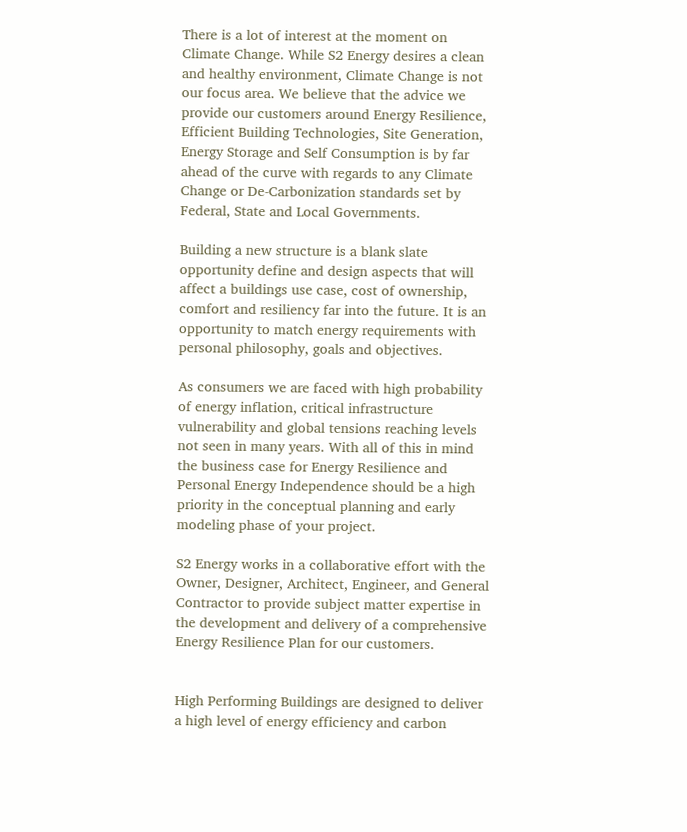There is a lot of interest at the moment on Climate Change. While S2 Energy desires a clean and healthy environment, Climate Change is not our focus area. We believe that the advice we provide our customers around Energy Resilience, Efficient Building Technologies, Site Generation, Energy Storage and Self Consumption is by far ahead of the curve with regards to any Climate Change or De-Carbonization standards set by Federal, State and Local Governments.

Building a new structure is a blank slate opportunity define and design aspects that will affect a buildings use case, cost of ownership, comfort and resiliency far into the future. It is an opportunity to match energy requirements with personal philosophy, goals and objectives.

As consumers we are faced with high probability of energy inflation, critical infrastructure vulnerability and global tensions reaching levels not seen in many years. With all of this in mind the business case for Energy Resilience and Personal Energy Independence should be a high priority in the conceptual planning and early modeling phase of your project.

S2 Energy works in a collaborative effort with the Owner, Designer, Architect, Engineer, and General Contractor to provide subject matter expertise in the development and delivery of a comprehensive Energy Resilience Plan for our customers.


High Performing Buildings are designed to deliver a high level of energy efficiency and carbon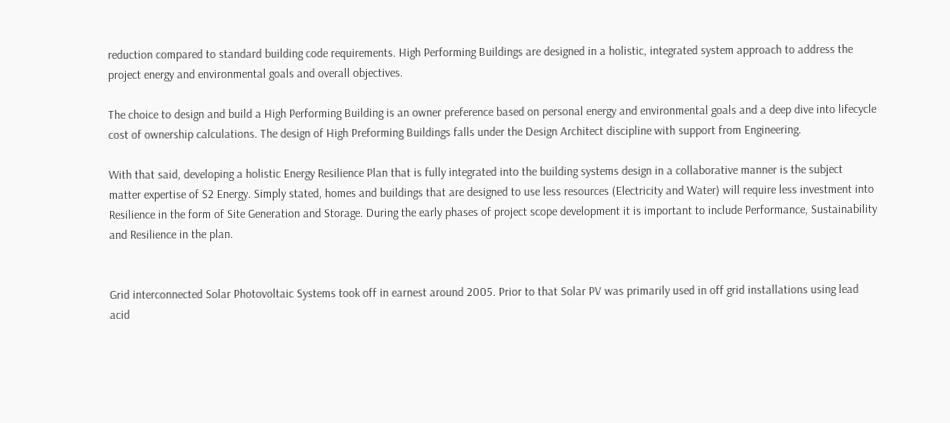reduction compared to standard building code requirements. High Performing Buildings are designed in a holistic, integrated system approach to address the project energy and environmental goals and overall objectives.

The choice to design and build a High Performing Building is an owner preference based on personal energy and environmental goals and a deep dive into lifecycle cost of ownership calculations. The design of High Preforming Buildings falls under the Design Architect discipline with support from Engineering.

With that said, developing a holistic Energy Resilience Plan that is fully integrated into the building systems design in a collaborative manner is the subject matter expertise of S2 Energy. Simply stated, homes and buildings that are designed to use less resources (Electricity and Water) will require less investment into Resilience in the form of Site Generation and Storage. During the early phases of project scope development it is important to include Performance, Sustainability and Resilience in the plan.


Grid interconnected Solar Photovoltaic Systems took off in earnest around 2005. Prior to that Solar PV was primarily used in off grid installations using lead acid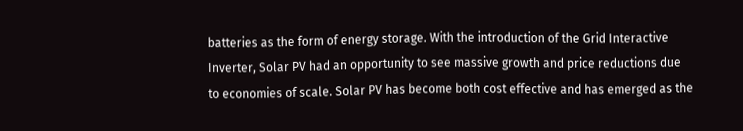batteries as the form of energy storage. With the introduction of the Grid Interactive Inverter, Solar PV had an opportunity to see massive growth and price reductions due to economies of scale. Solar PV has become both cost effective and has emerged as the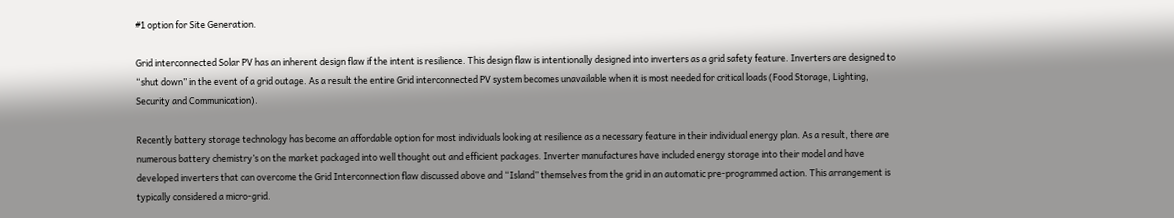#1 option for Site Generation.

Grid interconnected Solar PV has an inherent design flaw if the intent is resilience. This design flaw is intentionally designed into inverters as a grid safety feature. Inverters are designed to “shut down” in the event of a grid outage. As a result the entire Grid interconnected PV system becomes unavailable when it is most needed for critical loads (Food Storage, Lighting, Security and Communication).

Recently battery storage technology has become an affordable option for most individuals looking at resilience as a necessary feature in their individual energy plan. As a result, there are numerous battery chemistry’s on the market packaged into well thought out and efficient packages. Inverter manufactures have included energy storage into their model and have developed inverters that can overcome the Grid Interconnection flaw discussed above and “Island” themselves from the grid in an automatic pre-programmed action. This arrangement is typically considered a micro-grid.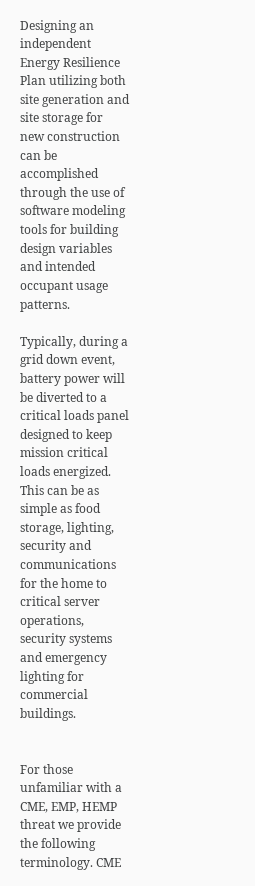Designing an independent Energy Resilience Plan utilizing both site generation and site storage for new construction can be accomplished through the use of software modeling tools for building design variables and intended occupant usage patterns.

Typically, during a grid down event, battery power will be diverted to a critical loads panel designed to keep mission critical loads energized. This can be as simple as food storage, lighting, security and communications for the home to critical server operations, security systems and emergency lighting for commercial buildings.


For those unfamiliar with a CME, EMP, HEMP threat we provide the following terminology. CME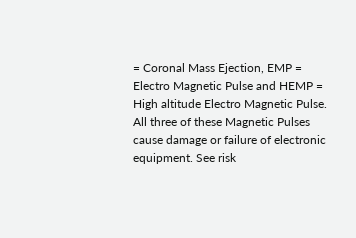= Coronal Mass Ejection, EMP = Electro Magnetic Pulse and HEMP = High altitude Electro Magnetic Pulse. All three of these Magnetic Pulses cause damage or failure of electronic equipment. See risk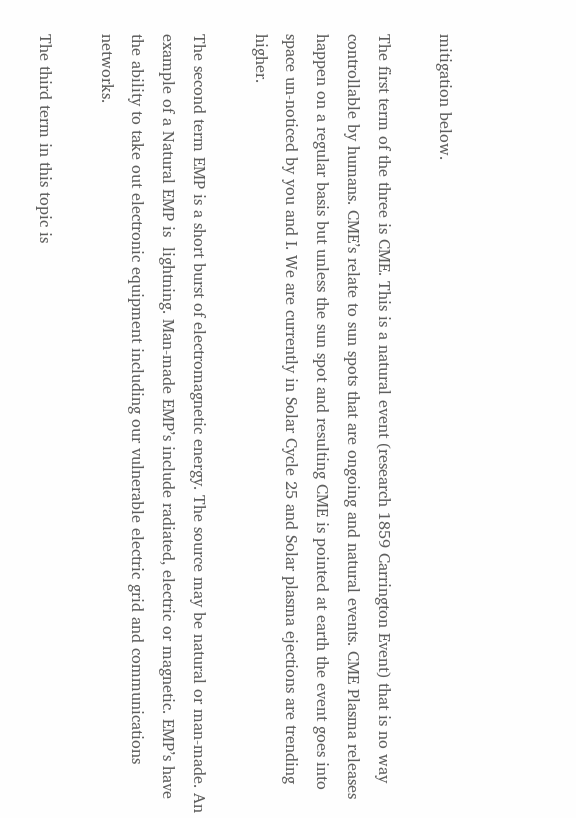mitigation below.

The first term of the three is CME. This is a natural event (research 1859 Carrington Event) that is no way controllable by humans. CME’s relate to sun spots that are ongoing and natural events. CME Plasma releases happen on a regular basis but unless the sun spot and resulting CME is pointed at earth the event goes into space un-noticed by you and I. We are currently in Solar Cycle 25 and Solar plasma ejections are trending higher.

The second term EMP is a short burst of electromagnetic energy. The source may be natural or man-made. An example of a Natural EMP is  lightning. Man-made EMP’s include radiated, electric or magnetic. EMP’s have the ability to take out electronic equipment including our vulnerable electric grid and communications networks.

The third term in this topic is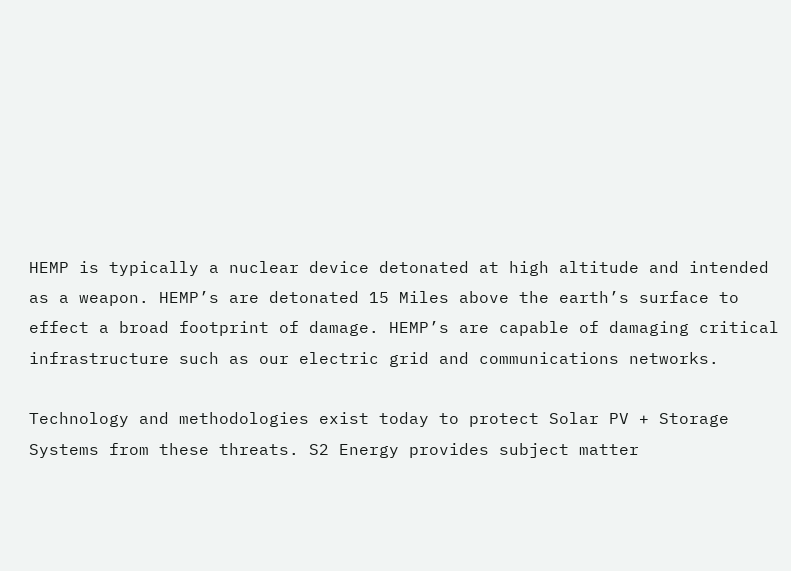HEMP is typically a nuclear device detonated at high altitude and intended as a weapon. HEMP’s are detonated 15 Miles above the earth’s surface to effect a broad footprint of damage. HEMP’s are capable of damaging critical infrastructure such as our electric grid and communications networks.

Technology and methodologies exist today to protect Solar PV + Storage Systems from these threats. S2 Energy provides subject matter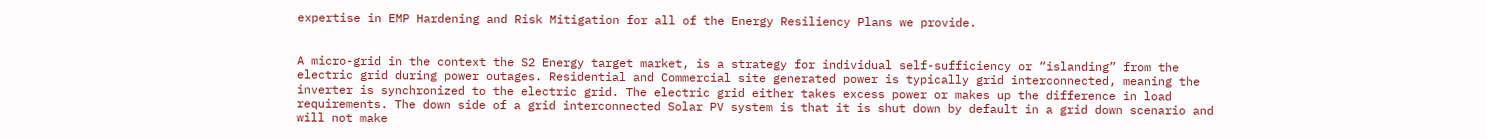expertise in EMP Hardening and Risk Mitigation for all of the Energy Resiliency Plans we provide.


A micro-grid in the context the S2 Energy target market, is a strategy for individual self-sufficiency or “islanding” from the electric grid during power outages. Residential and Commercial site generated power is typically grid interconnected, meaning the inverter is synchronized to the electric grid. The electric grid either takes excess power or makes up the difference in load requirements. The down side of a grid interconnected Solar PV system is that it is shut down by default in a grid down scenario and will not make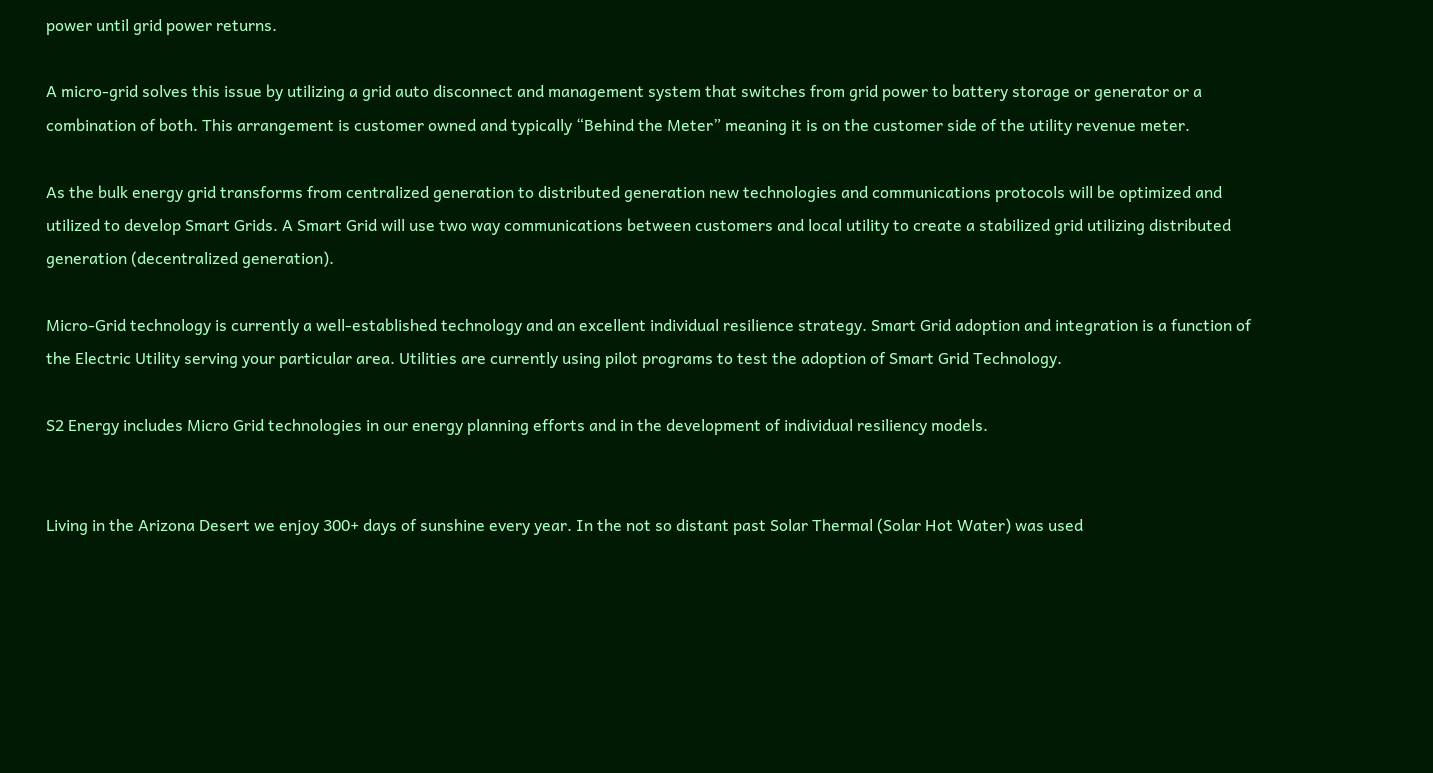power until grid power returns.

A micro-grid solves this issue by utilizing a grid auto disconnect and management system that switches from grid power to battery storage or generator or a combination of both. This arrangement is customer owned and typically “Behind the Meter” meaning it is on the customer side of the utility revenue meter.

As the bulk energy grid transforms from centralized generation to distributed generation new technologies and communications protocols will be optimized and utilized to develop Smart Grids. A Smart Grid will use two way communications between customers and local utility to create a stabilized grid utilizing distributed generation (decentralized generation).

Micro-Grid technology is currently a well-established technology and an excellent individual resilience strategy. Smart Grid adoption and integration is a function of the Electric Utility serving your particular area. Utilities are currently using pilot programs to test the adoption of Smart Grid Technology.

S2 Energy includes Micro Grid technologies in our energy planning efforts and in the development of individual resiliency models.


Living in the Arizona Desert we enjoy 300+ days of sunshine every year. In the not so distant past Solar Thermal (Solar Hot Water) was used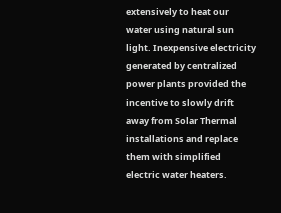extensively to heat our water using natural sun light. Inexpensive electricity generated by centralized power plants provided the incentive to slowly drift away from Solar Thermal installations and replace them with simplified electric water heaters.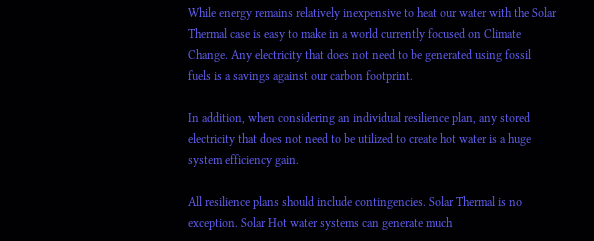While energy remains relatively inexpensive to heat our water with the Solar Thermal case is easy to make in a world currently focused on Climate Change. Any electricity that does not need to be generated using fossil fuels is a savings against our carbon footprint.

In addition, when considering an individual resilience plan, any stored electricity that does not need to be utilized to create hot water is a huge system efficiency gain.

All resilience plans should include contingencies. Solar Thermal is no exception. Solar Hot water systems can generate much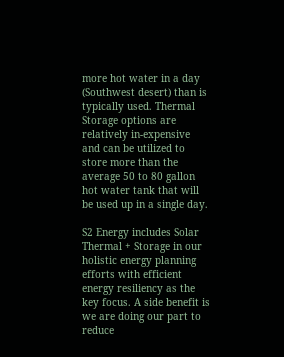more hot water in a day (Southwest desert) than is typically used. Thermal Storage options are relatively in-expensive and can be utilized to store more than the average 50 to 80 gallon hot water tank that will be used up in a single day.

S2 Energy includes Solar Thermal + Storage in our holistic energy planning efforts with efficient energy resiliency as the key focus. A side benefit is we are doing our part to reduce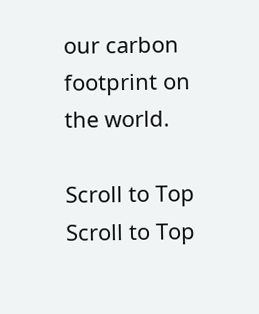our carbon footprint on the world.

Scroll to Top
Scroll to Top